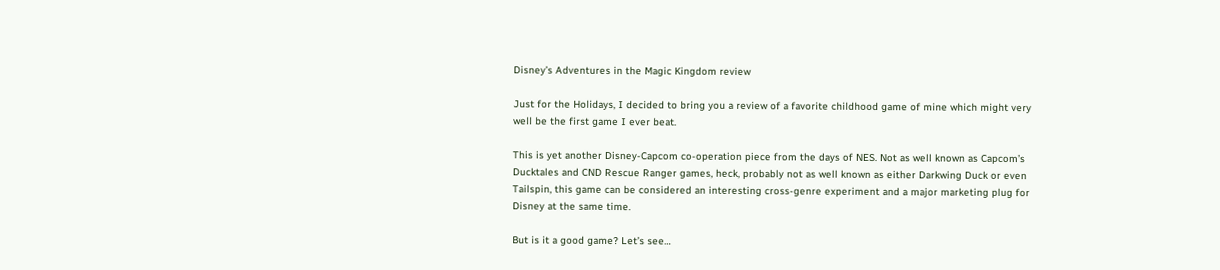Disney’s Adventures in the Magic Kingdom review

Just for the Holidays, I decided to bring you a review of a favorite childhood game of mine which might very well be the first game I ever beat.

This is yet another Disney-Capcom co-operation piece from the days of NES. Not as well known as Capcom’s Ducktales and CND Rescue Ranger games, heck, probably not as well known as either Darkwing Duck or even Tailspin, this game can be considered an interesting cross-genre experiment and a major marketing plug for Disney at the same time.

But is it a good game? Let’s see…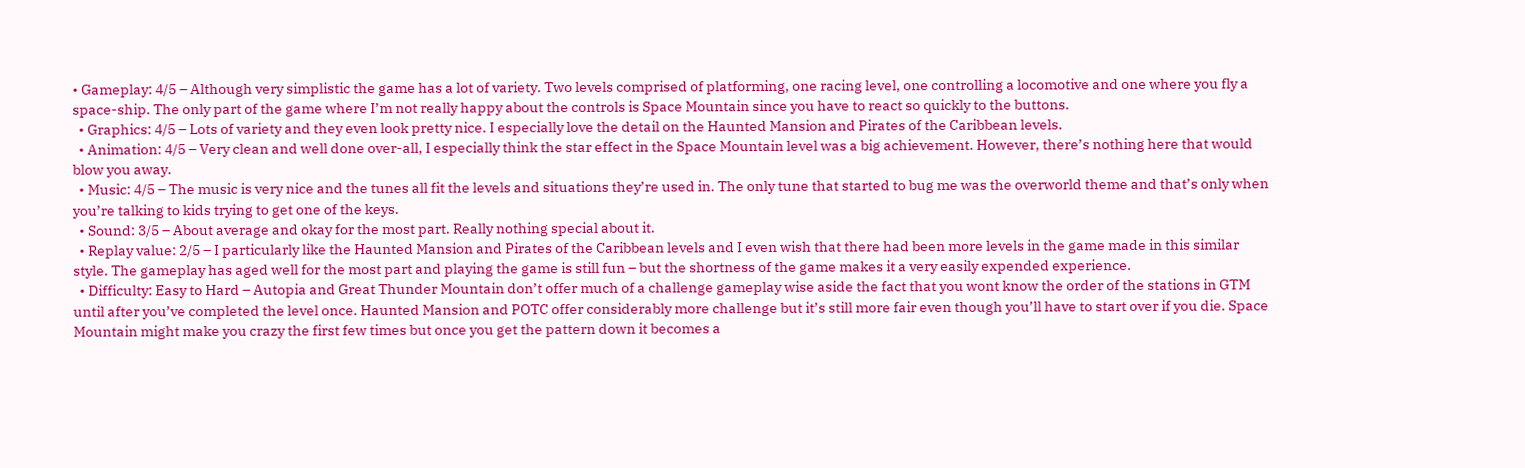• Gameplay: 4/5 – Although very simplistic the game has a lot of variety. Two levels comprised of platforming, one racing level, one controlling a locomotive and one where you fly a space-ship. The only part of the game where I’m not really happy about the controls is Space Mountain since you have to react so quickly to the buttons.
  • Graphics: 4/5 – Lots of variety and they even look pretty nice. I especially love the detail on the Haunted Mansion and Pirates of the Caribbean levels.
  • Animation: 4/5 – Very clean and well done over-all, I especially think the star effect in the Space Mountain level was a big achievement. However, there’s nothing here that would blow you away.
  • Music: 4/5 – The music is very nice and the tunes all fit the levels and situations they’re used in. The only tune that started to bug me was the overworld theme and that’s only when you’re talking to kids trying to get one of the keys.
  • Sound: 3/5 – About average and okay for the most part. Really nothing special about it.
  • Replay value: 2/5 – I particularly like the Haunted Mansion and Pirates of the Caribbean levels and I even wish that there had been more levels in the game made in this similar style. The gameplay has aged well for the most part and playing the game is still fun – but the shortness of the game makes it a very easily expended experience.
  • Difficulty: Easy to Hard – Autopia and Great Thunder Mountain don’t offer much of a challenge gameplay wise aside the fact that you wont know the order of the stations in GTM until after you’ve completed the level once. Haunted Mansion and POTC offer considerably more challenge but it’s still more fair even though you’ll have to start over if you die. Space Mountain might make you crazy the first few times but once you get the pattern down it becomes a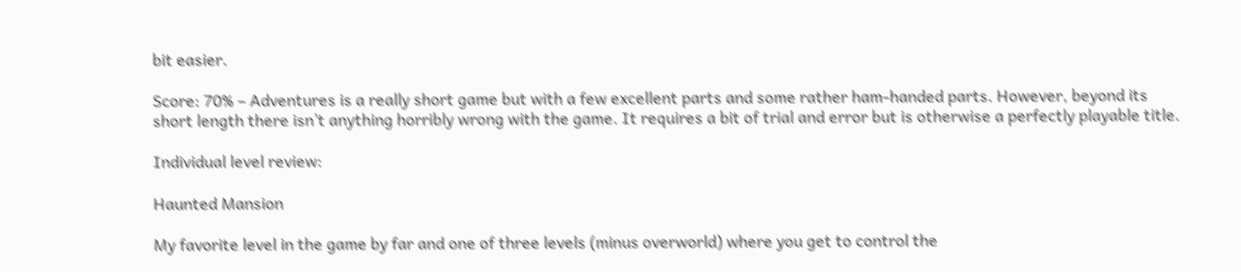bit easier.

Score: 70% – Adventures is a really short game but with a few excellent parts and some rather ham-handed parts. However, beyond its short length there isn’t anything horribly wrong with the game. It requires a bit of trial and error but is otherwise a perfectly playable title.

Individual level review:

Haunted Mansion

My favorite level in the game by far and one of three levels (minus overworld) where you get to control the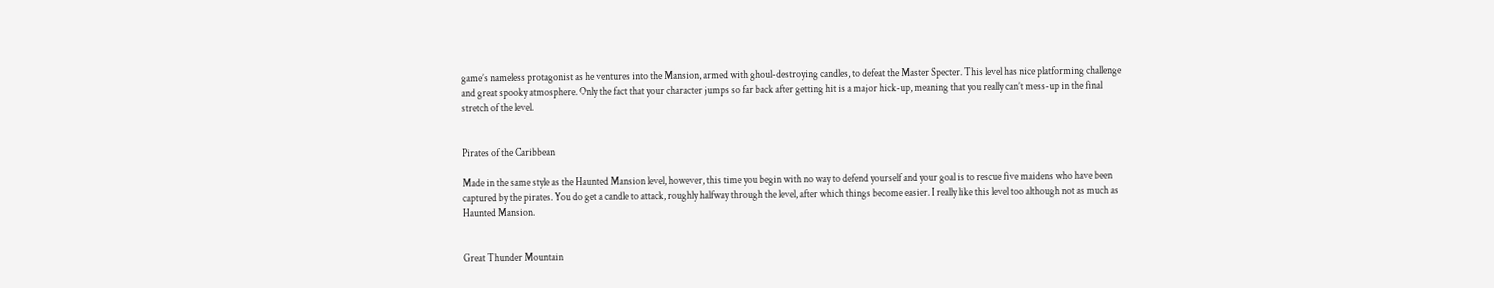game’s nameless protagonist as he ventures into the Mansion, armed with ghoul-destroying candles, to defeat the Master Specter. This level has nice platforming challenge and great spooky atmosphere. Only the fact that your character jumps so far back after getting hit is a major hick-up, meaning that you really can’t mess-up in the final stretch of the level.


Pirates of the Caribbean

Made in the same style as the Haunted Mansion level, however, this time you begin with no way to defend yourself and your goal is to rescue five maidens who have been captured by the pirates. You do get a candle to attack, roughly halfway through the level, after which things become easier. I really like this level too although not as much as Haunted Mansion.


Great Thunder Mountain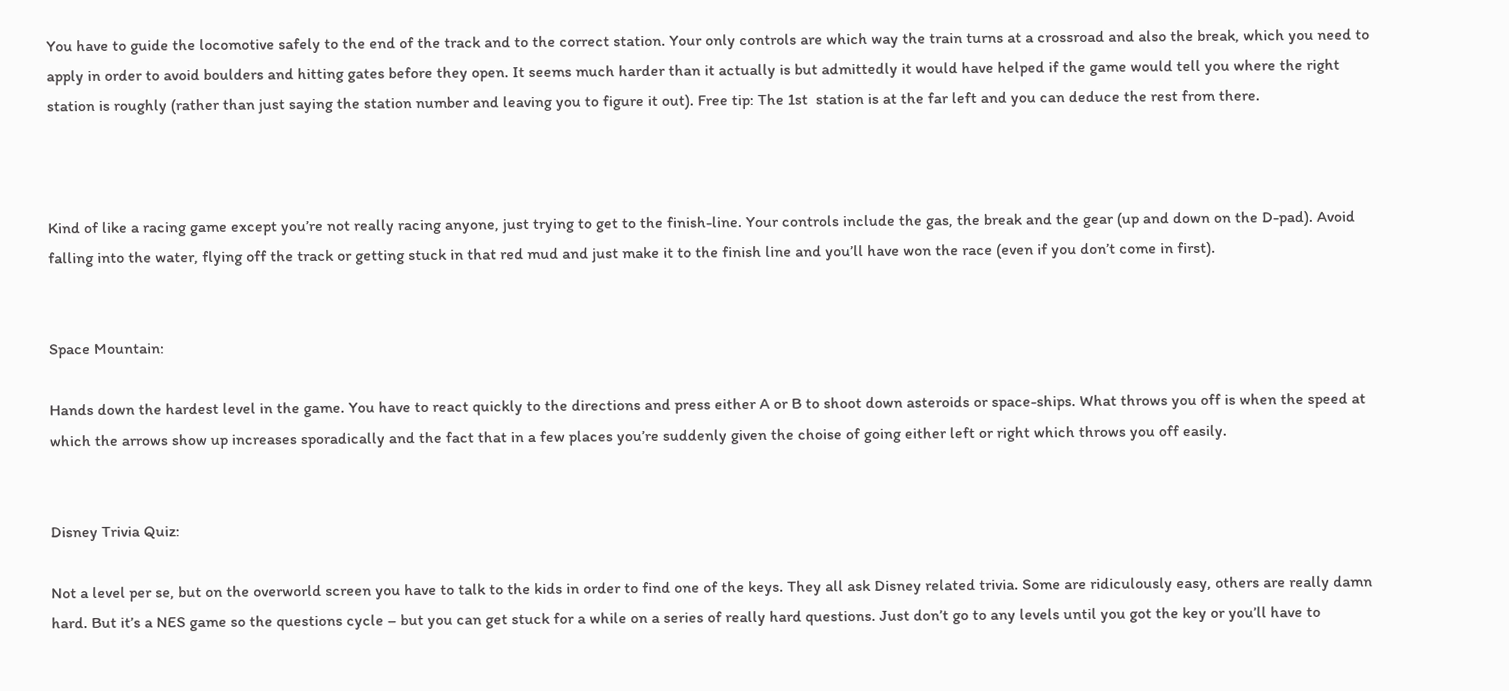You have to guide the locomotive safely to the end of the track and to the correct station. Your only controls are which way the train turns at a crossroad and also the break, which you need to apply in order to avoid boulders and hitting gates before they open. It seems much harder than it actually is but admittedly it would have helped if the game would tell you where the right station is roughly (rather than just saying the station number and leaving you to figure it out). Free tip: The 1st  station is at the far left and you can deduce the rest from there.



Kind of like a racing game except you’re not really racing anyone, just trying to get to the finish-line. Your controls include the gas, the break and the gear (up and down on the D-pad). Avoid falling into the water, flying off the track or getting stuck in that red mud and just make it to the finish line and you’ll have won the race (even if you don’t come in first).


Space Mountain:

Hands down the hardest level in the game. You have to react quickly to the directions and press either A or B to shoot down asteroids or space-ships. What throws you off is when the speed at which the arrows show up increases sporadically and the fact that in a few places you’re suddenly given the choise of going either left or right which throws you off easily.


Disney Trivia Quiz:

Not a level per se, but on the overworld screen you have to talk to the kids in order to find one of the keys. They all ask Disney related trivia. Some are ridiculously easy, others are really damn hard. But it’s a NES game so the questions cycle – but you can get stuck for a while on a series of really hard questions. Just don’t go to any levels until you got the key or you’ll have to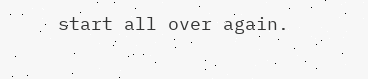start all over again.